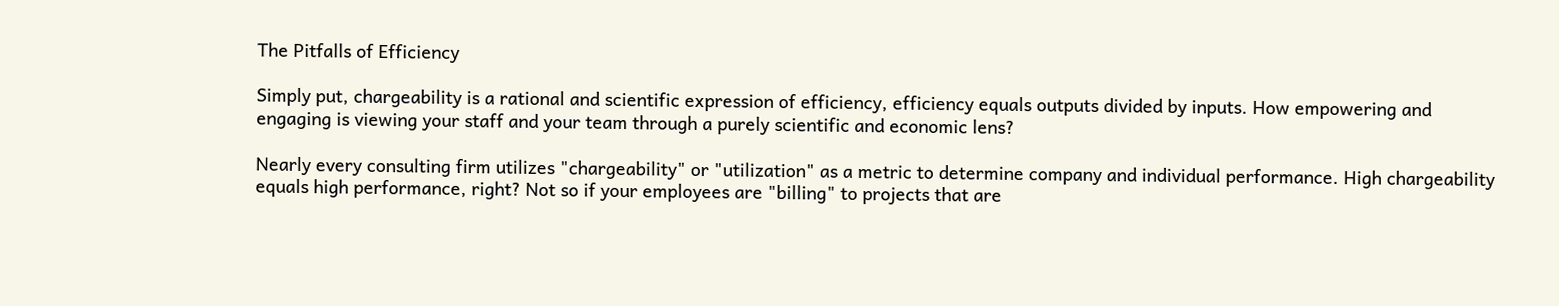The Pitfalls of Efficiency

Simply put, chargeability is a rational and scientific expression of efficiency, efficiency equals outputs divided by inputs. How empowering and engaging is viewing your staff and your team through a purely scientific and economic lens?

Nearly every consulting firm utilizes "chargeability" or "utilization" as a metric to determine company and individual performance. High chargeability equals high performance, right? Not so if your employees are "billing" to projects that are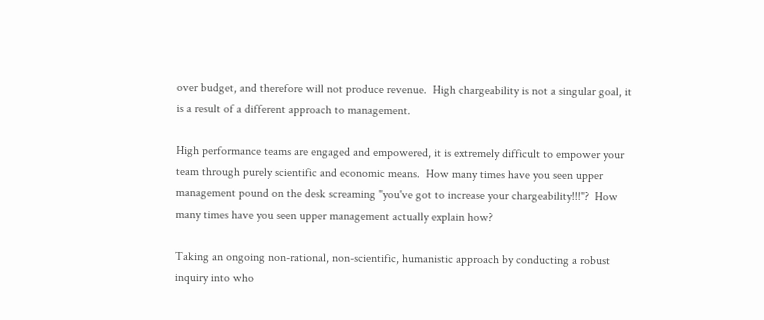over budget, and therefore will not produce revenue.  High chargeability is not a singular goal, it is a result of a different approach to management.

High performance teams are engaged and empowered, it is extremely difficult to empower your team through purely scientific and economic means.  How many times have you seen upper management pound on the desk screaming "you've got to increase your chargeability!!!"?  How many times have you seen upper management actually explain how?

Taking an ongoing non-rational, non-scientific, humanistic approach by conducting a robust inquiry into who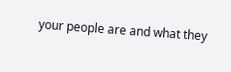your people are and what they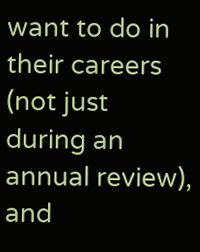want to do in their careers (not just during an annual review), and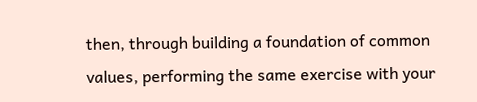then, through building a foundation of common values, performing the same exercise with your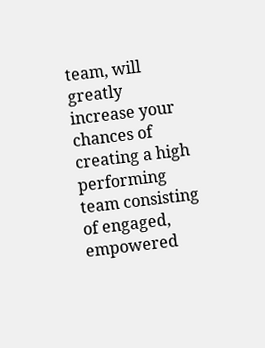team, will greatly increase your chances of creating a high performing team consisting of engaged, empowered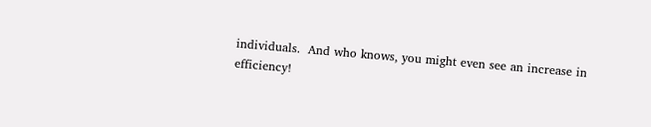individuals.  And who knows, you might even see an increase in efficiency!